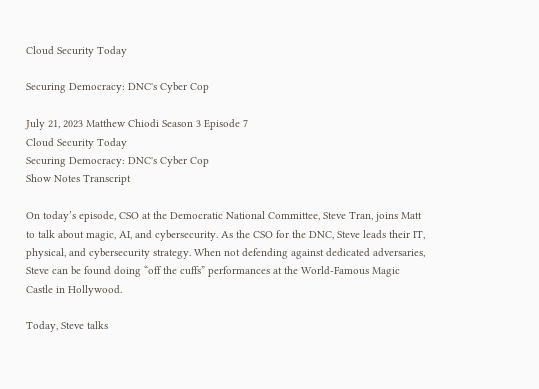Cloud Security Today

Securing Democracy: DNC's Cyber Cop

July 21, 2023 Matthew Chiodi Season 3 Episode 7
Cloud Security Today
Securing Democracy: DNC's Cyber Cop
Show Notes Transcript

On today’s episode, CSO at the Democratic National Committee, Steve Tran, joins Matt to talk about magic, AI, and cybersecurity. As the CSO for the DNC, Steve leads their IT, physical, and cybersecurity strategy. When not defending against dedicated adversaries, Steve can be found doing “off the cuffs” performances at the World-Famous Magic Castle in Hollywood.

Today, Steve talks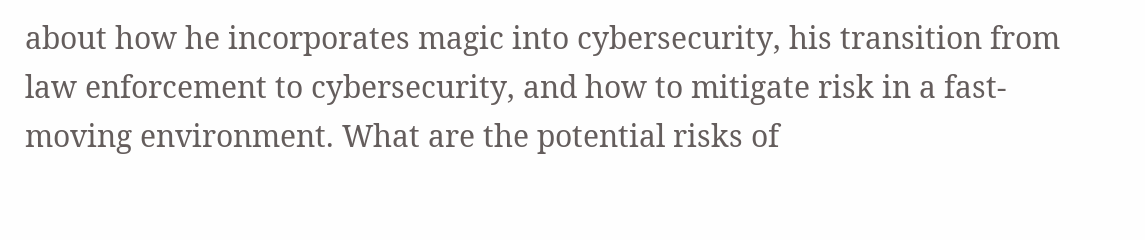about how he incorporates magic into cybersecurity, his transition from law enforcement to cybersecurity, and how to mitigate risk in a fast-moving environment. What are the potential risks of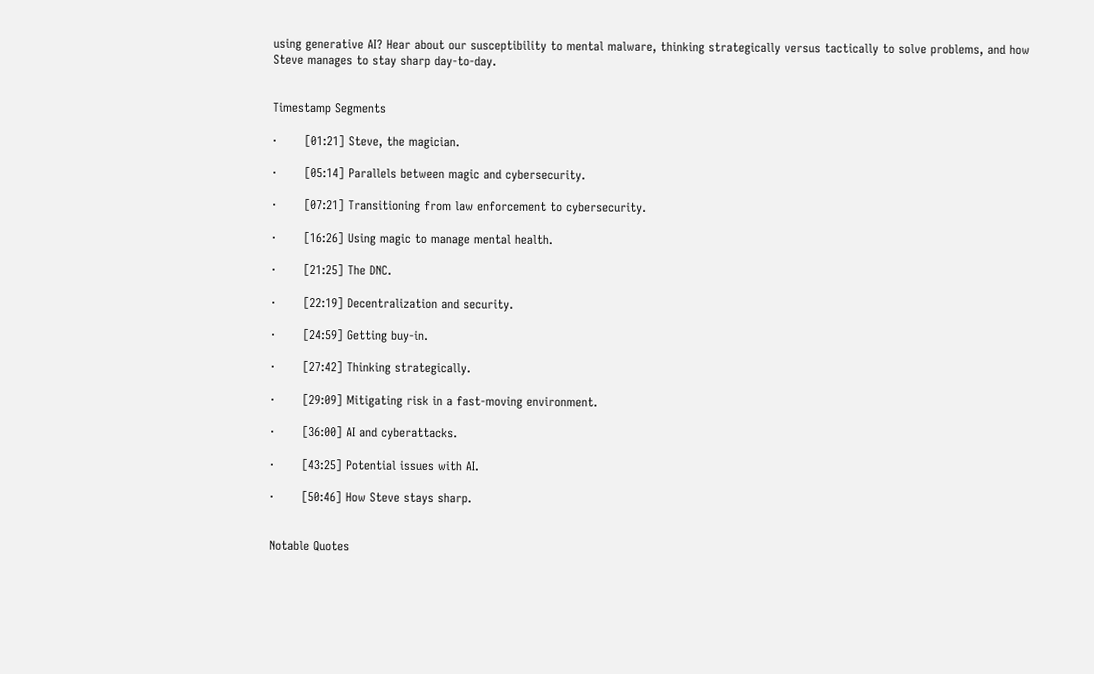using generative AI? Hear about our susceptibility to mental malware, thinking strategically versus tactically to solve problems, and how Steve manages to stay sharp day-to-day.


Timestamp Segments

·       [01:21] Steve, the magician.

·       [05:14] Parallels between magic and cybersecurity.

·       [07:21] Transitioning from law enforcement to cybersecurity.

·       [16:26] Using magic to manage mental health.

·       [21:25] The DNC.

·       [22:19] Decentralization and security.

·       [24:59] Getting buy-in.

·       [27:42] Thinking strategically.

·       [29:09] Mitigating risk in a fast-moving environment.

·       [36:00] AI and cyberattacks.

·       [43:25] Potential issues with AI.

·       [50:46] How Steve stays sharp.


Notable Quotes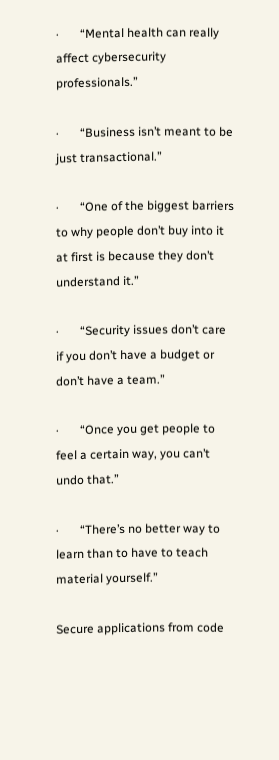·       “Mental health can really affect cybersecurity professionals.”

·       “Business isn’t meant to be just transactional.”

·       “One of the biggest barriers to why people don’t buy into it at first is because they don’t understand it.”

·       “Security issues don’t care if you don’t have a budget or don’t have a team.”

·       “Once you get people to feel a certain way, you can’t undo that.”

·       “There’s no better way to learn than to have to teach material yourself.”

Secure applications from code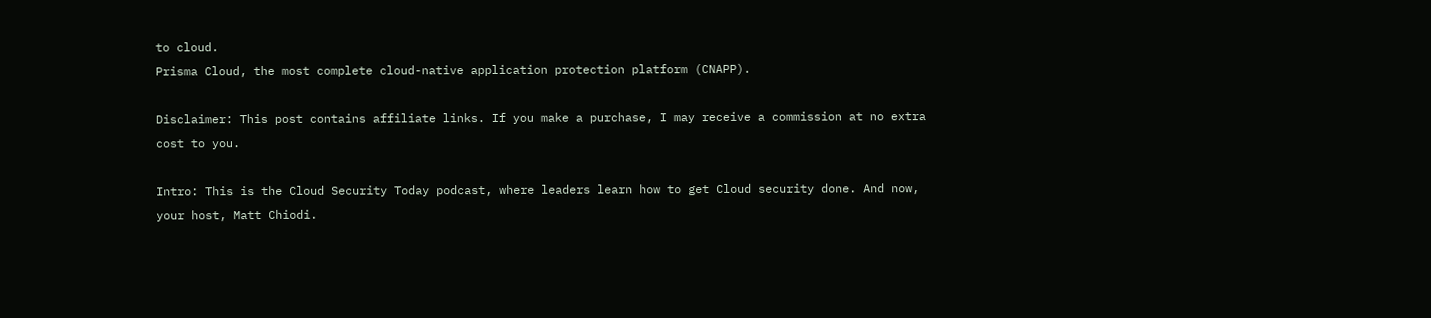to cloud.
Prisma Cloud, the most complete cloud-native application protection platform (CNAPP).

Disclaimer: This post contains affiliate links. If you make a purchase, I may receive a commission at no extra cost to you.

Intro: This is the Cloud Security Today podcast, where leaders learn how to get Cloud security done. And now, your host, Matt Chiodi.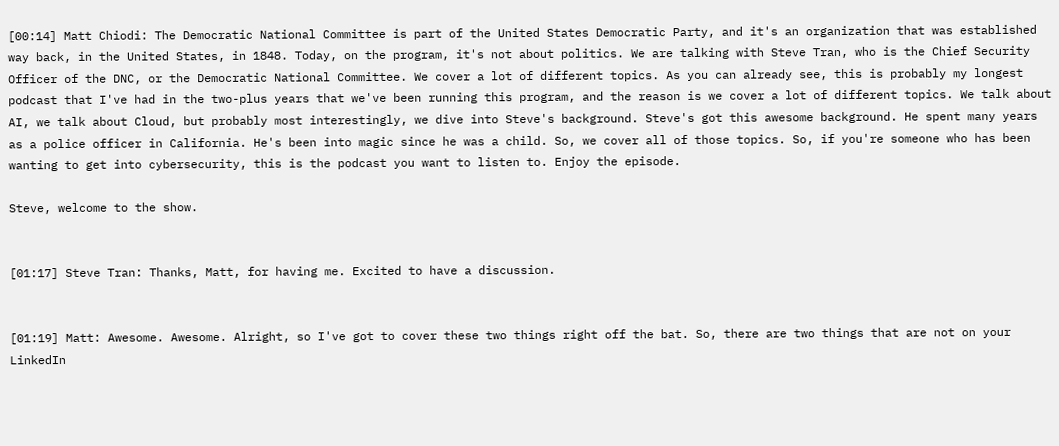[00:14] Matt Chiodi: The Democratic National Committee is part of the United States Democratic Party, and it's an organization that was established way back, in the United States, in 1848. Today, on the program, it's not about politics. We are talking with Steve Tran, who is the Chief Security Officer of the DNC, or the Democratic National Committee. We cover a lot of different topics. As you can already see, this is probably my longest podcast that I've had in the two-plus years that we've been running this program, and the reason is we cover a lot of different topics. We talk about AI, we talk about Cloud, but probably most interestingly, we dive into Steve's background. Steve's got this awesome background. He spent many years as a police officer in California. He's been into magic since he was a child. So, we cover all of those topics. So, if you're someone who has been wanting to get into cybersecurity, this is the podcast you want to listen to. Enjoy the episode.

Steve, welcome to the show.


[01:17] Steve Tran: Thanks, Matt, for having me. Excited to have a discussion.


[01:19] Matt: Awesome. Awesome. Alright, so I've got to cover these two things right off the bat. So, there are two things that are not on your LinkedIn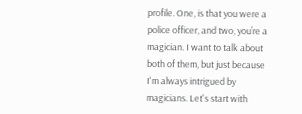profile. One, is that you were a police officer, and two, you’re a magician. I want to talk about both of them, but just because I'm always intrigued by magicians. Let's start with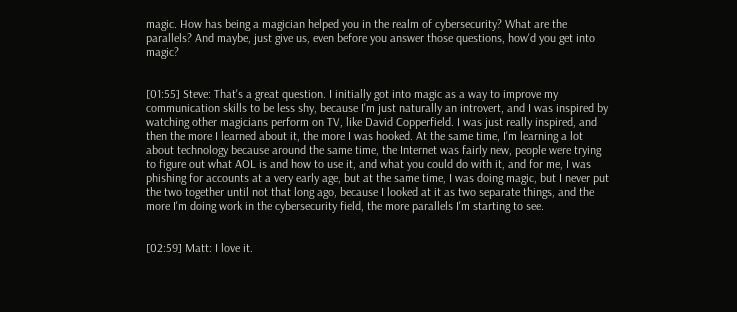magic. How has being a magician helped you in the realm of cybersecurity? What are the parallels? And maybe, just give us, even before you answer those questions, how'd you get into magic?


[01:55] Steve: That's a great question. I initially got into magic as a way to improve my communication skills to be less shy, because I'm just naturally an introvert, and I was inspired by watching other magicians perform on TV, like David Copperfield. I was just really inspired, and then the more I learned about it, the more I was hooked. At the same time, I'm learning a lot about technology because around the same time, the Internet was fairly new, people were trying to figure out what AOL is and how to use it, and what you could do with it, and for me, I was phishing for accounts at a very early age, but at the same time, I was doing magic, but I never put the two together until not that long ago, because I looked at it as two separate things, and the more I'm doing work in the cybersecurity field, the more parallels I'm starting to see.


[02:59] Matt: I love it.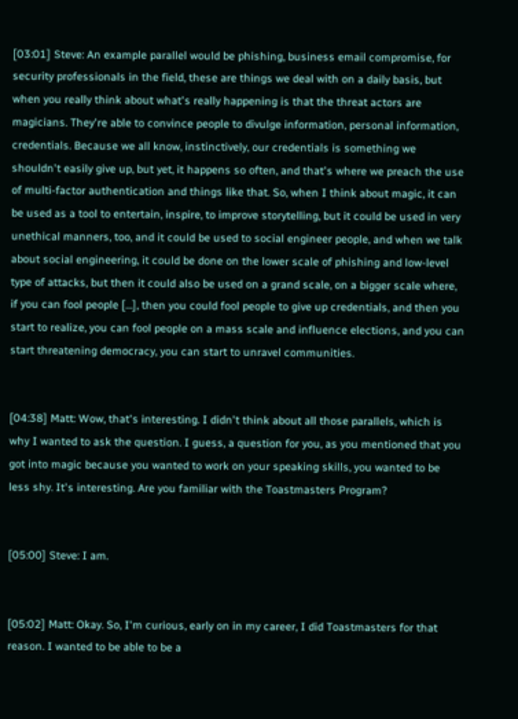[03:01] Steve: An example parallel would be phishing, business email compromise, for security professionals in the field, these are things we deal with on a daily basis, but when you really think about what's really happening is that the threat actors are magicians. They're able to convince people to divulge information, personal information, credentials. Because we all know, instinctively, our credentials is something we shouldn't easily give up, but yet, it happens so often, and that's where we preach the use of multi-factor authentication and things like that. So, when I think about magic, it can be used as a tool to entertain, inspire, to improve storytelling, but it could be used in very unethical manners, too, and it could be used to social engineer people, and when we talk about social engineering, it could be done on the lower scale of phishing and low-level type of attacks, but then it could also be used on a grand scale, on a bigger scale where, if you can fool people […], then you could fool people to give up credentials, and then you start to realize, you can fool people on a mass scale and influence elections, and you can start threatening democracy, you can start to unravel communities.


[04:38] Matt: Wow, that's interesting. I didn't think about all those parallels, which is why I wanted to ask the question. I guess, a question for you, as you mentioned that you got into magic because you wanted to work on your speaking skills, you wanted to be less shy. It's interesting. Are you familiar with the Toastmasters Program?


[05:00] Steve: I am.


[05:02] Matt: Okay. So, I'm curious, early on in my career, I did Toastmasters for that reason. I wanted to be able to be a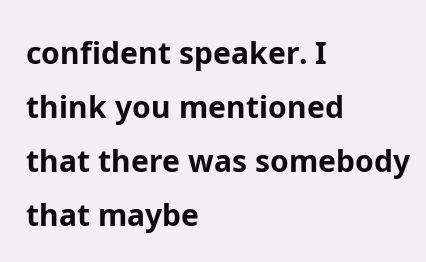confident speaker. I think you mentioned that there was somebody that maybe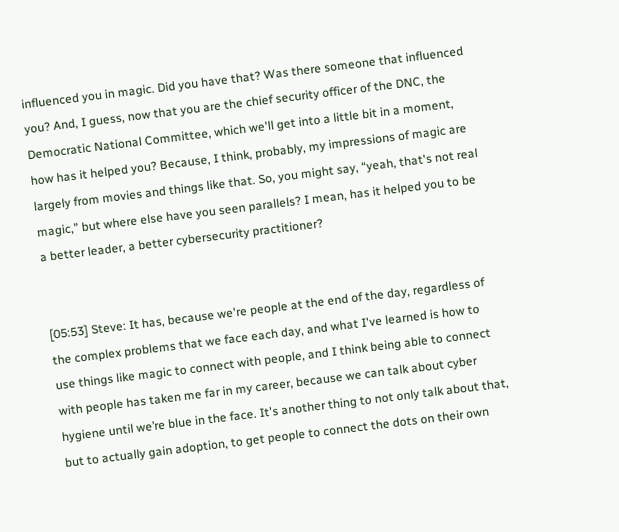influenced you in magic. Did you have that? Was there someone that influenced you? And, I guess, now that you are the chief security officer of the DNC, the Democratic National Committee, which we'll get into a little bit in a moment, how has it helped you? Because, I think, probably, my impressions of magic are largely from movies and things like that. So, you might say, “yeah, that's not real magic,” but where else have you seen parallels? I mean, has it helped you to be a better leader, a better cybersecurity practitioner?


[05:53] Steve: It has, because we're people at the end of the day, regardless of the complex problems that we face each day, and what I've learned is how to use things like magic to connect with people, and I think being able to connect with people has taken me far in my career, because we can talk about cyber hygiene until we’re blue in the face. It's another thing to not only talk about that, but to actually gain adoption, to get people to connect the dots on their own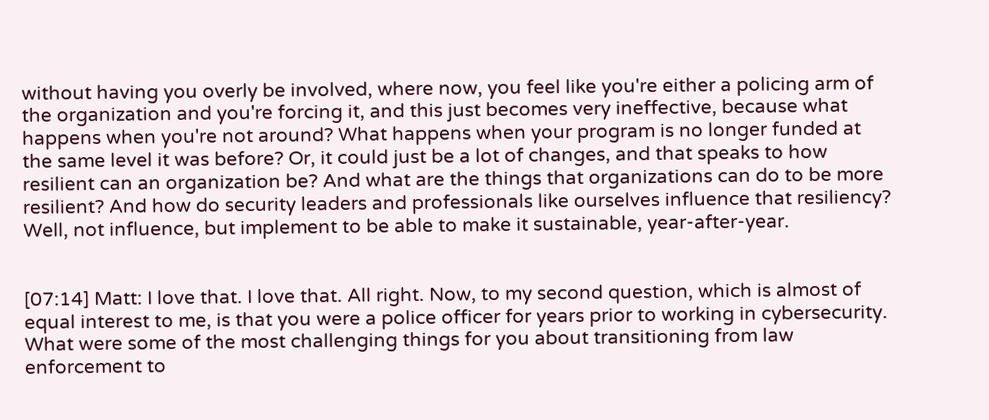without having you overly be involved, where now, you feel like you're either a policing arm of the organization and you're forcing it, and this just becomes very ineffective, because what happens when you're not around? What happens when your program is no longer funded at the same level it was before? Or, it could just be a lot of changes, and that speaks to how resilient can an organization be? And what are the things that organizations can do to be more resilient? And how do security leaders and professionals like ourselves influence that resiliency? Well, not influence, but implement to be able to make it sustainable, year-after-year.


[07:14] Matt: I love that. I love that. All right. Now, to my second question, which is almost of equal interest to me, is that you were a police officer for years prior to working in cybersecurity. What were some of the most challenging things for you about transitioning from law enforcement to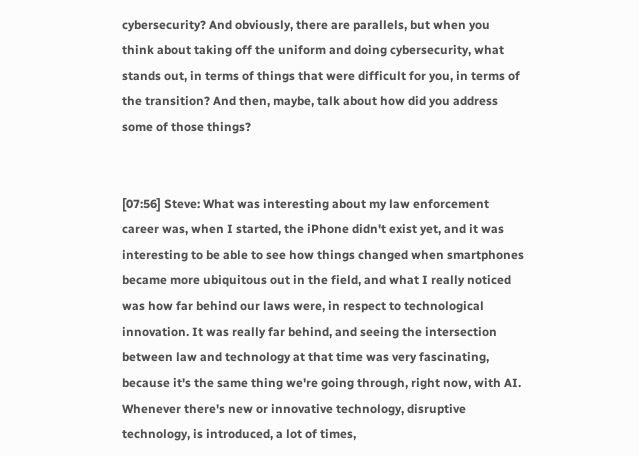cybersecurity? And obviously, there are parallels, but when you think about taking off the uniform and doing cybersecurity, what stands out, in terms of things that were difficult for you, in terms of the transition? And then, maybe, talk about how did you address some of those things?


[07:56] Steve: What was interesting about my law enforcement career was, when I started, the iPhone didn't exist yet, and it was interesting to be able to see how things changed when smartphones became more ubiquitous out in the field, and what I really noticed was how far behind our laws were, in respect to technological innovation. It was really far behind, and seeing the intersection between law and technology at that time was very fascinating, because it's the same thing we're going through, right now, with AI. Whenever there's new or innovative technology, disruptive technology, is introduced, a lot of times,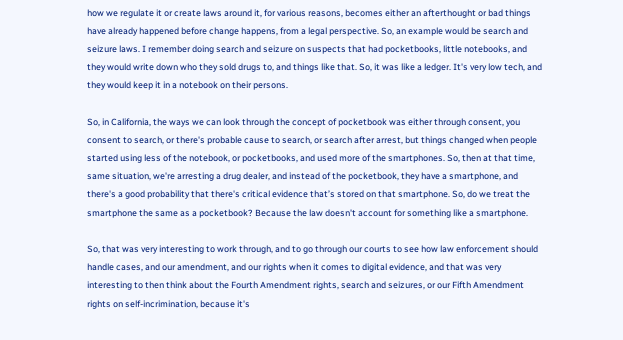how we regulate it or create laws around it, for various reasons, becomes either an afterthought or bad things have already happened before change happens, from a legal perspective. So, an example would be search and seizure laws. I remember doing search and seizure on suspects that had pocketbooks, little notebooks, and they would write down who they sold drugs to, and things like that. So, it was like a ledger. It's very low tech, and they would keep it in a notebook on their persons.

So, in California, the ways we can look through the concept of pocketbook was either through consent, you consent to search, or there's probable cause to search, or search after arrest, but things changed when people started using less of the notebook, or pocketbooks, and used more of the smartphones. So, then at that time, same situation, we're arresting a drug dealer, and instead of the pocketbook, they have a smartphone, and there's a good probability that there's critical evidence that’s stored on that smartphone. So, do we treat the smartphone the same as a pocketbook? Because the law doesn't account for something like a smartphone.

So, that was very interesting to work through, and to go through our courts to see how law enforcement should handle cases, and our amendment, and our rights when it comes to digital evidence, and that was very interesting to then think about the Fourth Amendment rights, search and seizures, or our Fifth Amendment rights on self-incrimination, because it's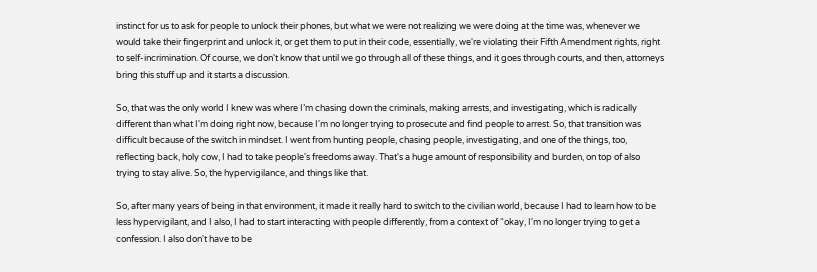instinct for us to ask for people to unlock their phones, but what we were not realizing we were doing at the time was, whenever we would take their fingerprint and unlock it, or get them to put in their code, essentially, we're violating their Fifth Amendment rights, right to self-incrimination. Of course, we don't know that until we go through all of these things, and it goes through courts, and then, attorneys bring this stuff up and it starts a discussion.

So, that was the only world I knew was where I’m chasing down the criminals, making arrests, and investigating, which is radically different than what I'm doing right now, because I'm no longer trying to prosecute and find people to arrest. So, that transition was difficult because of the switch in mindset. I went from hunting people, chasing people, investigating, and one of the things, too, reflecting back, holy cow, I had to take people's freedoms away. That's a huge amount of responsibility and burden, on top of also trying to stay alive. So, the hypervigilance, and things like that.

So, after many years of being in that environment, it made it really hard to switch to the civilian world, because I had to learn how to be less hypervigilant, and I also, I had to start interacting with people differently, from a context of “okay, I'm no longer trying to get a confession. I also don't have to be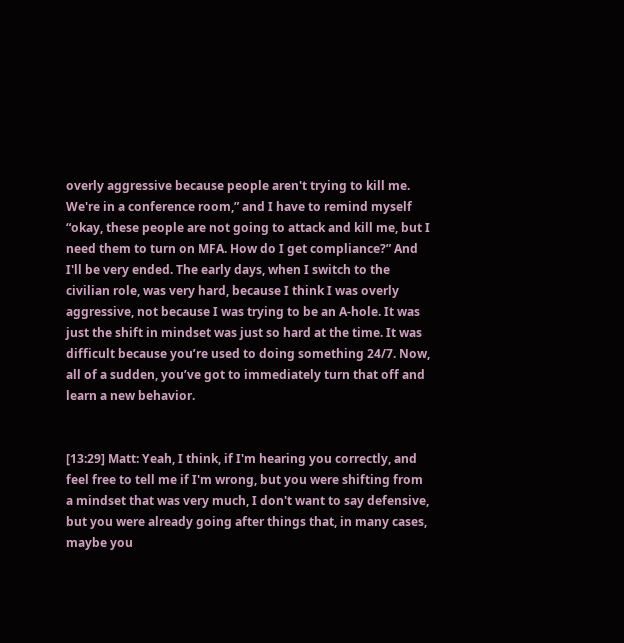overly aggressive because people aren't trying to kill me. We're in a conference room,” and I have to remind myself “okay, these people are not going to attack and kill me, but I need them to turn on MFA. How do I get compliance?” And I'll be very ended. The early days, when I switch to the civilian role, was very hard, because I think I was overly aggressive, not because I was trying to be an A-hole. It was just the shift in mindset was just so hard at the time. It was difficult because you’re used to doing something 24/7. Now, all of a sudden, you’ve got to immediately turn that off and learn a new behavior.


[13:29] Matt: Yeah, I think, if I'm hearing you correctly, and feel free to tell me if I'm wrong, but you were shifting from a mindset that was very much, I don't want to say defensive, but you were already going after things that, in many cases, maybe you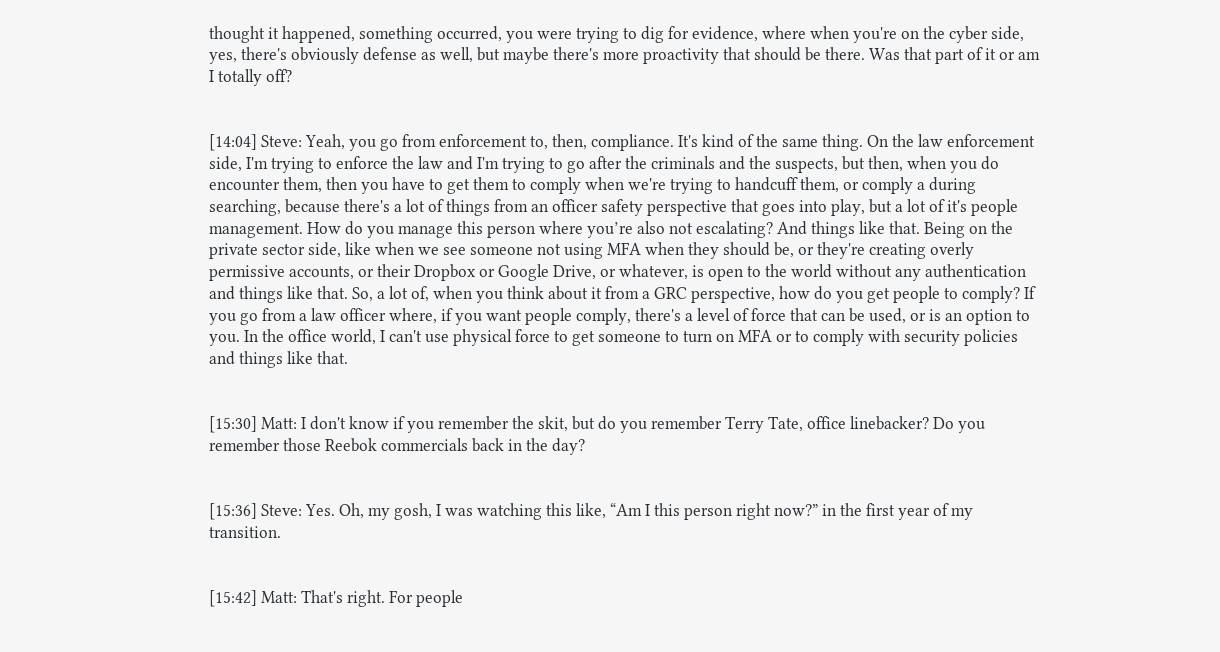thought it happened, something occurred, you were trying to dig for evidence, where when you're on the cyber side, yes, there's obviously defense as well, but maybe there's more proactivity that should be there. Was that part of it or am I totally off?


[14:04] Steve: Yeah, you go from enforcement to, then, compliance. It's kind of the same thing. On the law enforcement side, I'm trying to enforce the law and I'm trying to go after the criminals and the suspects, but then, when you do encounter them, then you have to get them to comply when we're trying to handcuff them, or comply a during searching, because there's a lot of things from an officer safety perspective that goes into play, but a lot of it's people management. How do you manage this person where you’re also not escalating? And things like that. Being on the private sector side, like when we see someone not using MFA when they should be, or they're creating overly permissive accounts, or their Dropbox or Google Drive, or whatever, is open to the world without any authentication and things like that. So, a lot of, when you think about it from a GRC perspective, how do you get people to comply? If you go from a law officer where, if you want people comply, there's a level of force that can be used, or is an option to you. In the office world, I can't use physical force to get someone to turn on MFA or to comply with security policies and things like that.


[15:30] Matt: I don't know if you remember the skit, but do you remember Terry Tate, office linebacker? Do you remember those Reebok commercials back in the day?


[15:36] Steve: Yes. Oh, my gosh, I was watching this like, “Am I this person right now?” in the first year of my transition.


[15:42] Matt: That's right. For people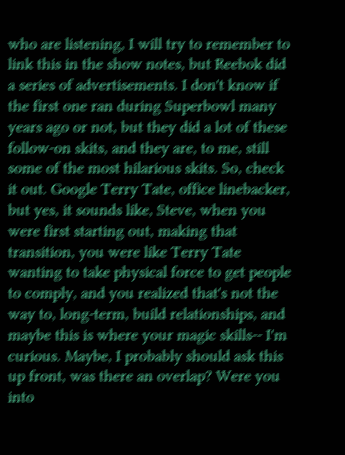who are listening, I will try to remember to link this in the show notes, but Reebok did a series of advertisements. I don't know if the first one ran during Superbowl many years ago or not, but they did a lot of these follow-on skits, and they are, to me, still some of the most hilarious skits. So, check it out. Google Terry Tate, office linebacker, but yes, it sounds like, Steve, when you were first starting out, making that transition, you were like Terry Tate wanting to take physical force to get people to comply, and you realized that's not the way to, long-term, build relationships, and maybe this is where your magic skills-- I'm curious. Maybe, I probably should ask this up front, was there an overlap? Were you into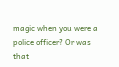magic when you were a police officer? Or was that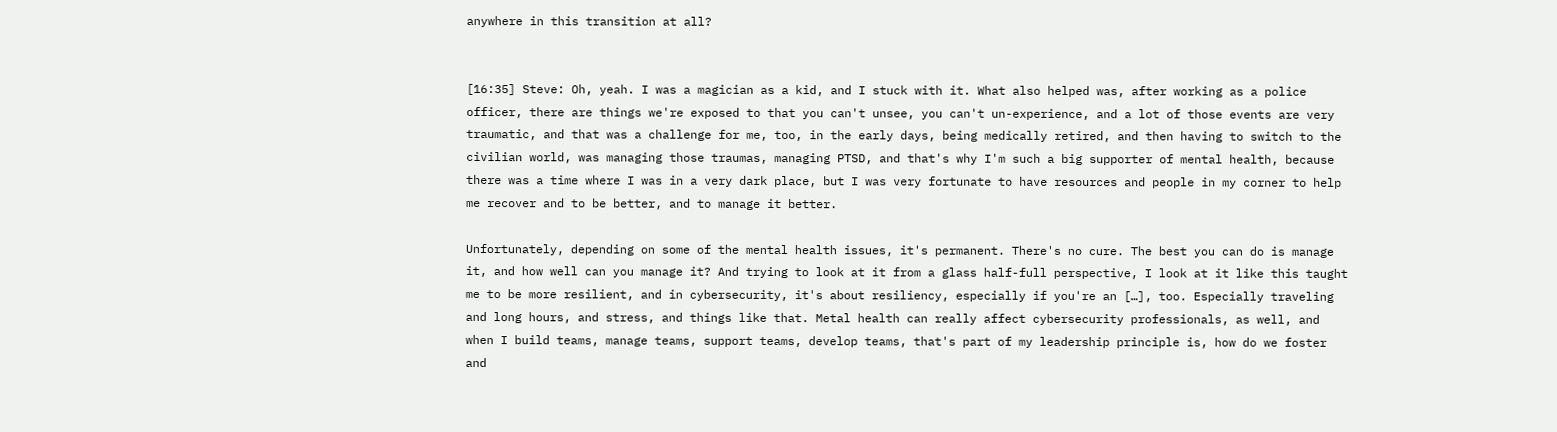anywhere in this transition at all?


[16:35] Steve: Oh, yeah. I was a magician as a kid, and I stuck with it. What also helped was, after working as a police officer, there are things we're exposed to that you can't unsee, you can't un-experience, and a lot of those events are very traumatic, and that was a challenge for me, too, in the early days, being medically retired, and then having to switch to the civilian world, was managing those traumas, managing PTSD, and that's why I'm such a big supporter of mental health, because there was a time where I was in a very dark place, but I was very fortunate to have resources and people in my corner to help me recover and to be better, and to manage it better.

Unfortunately, depending on some of the mental health issues, it's permanent. There's no cure. The best you can do is manage it, and how well can you manage it? And trying to look at it from a glass half-full perspective, I look at it like this taught me to be more resilient, and in cybersecurity, it's about resiliency, especially if you're an […], too. Especially traveling and long hours, and stress, and things like that. Metal health can really affect cybersecurity professionals, as well, and when I build teams, manage teams, support teams, develop teams, that's part of my leadership principle is, how do we foster and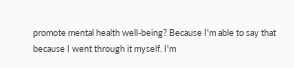promote mental health well-being? Because I'm able to say that because I went through it myself. I'm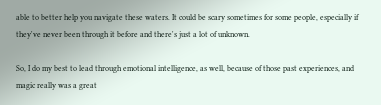able to better help you navigate these waters. It could be scary sometimes for some people, especially if they've never been through it before and there's just a lot of unknown.

So, I do my best to lead through emotional intelligence, as well, because of those past experiences, and magic really was a great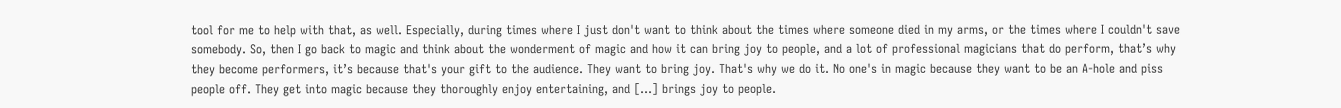tool for me to help with that, as well. Especially, during times where I just don't want to think about the times where someone died in my arms, or the times where I couldn't save somebody. So, then I go back to magic and think about the wonderment of magic and how it can bring joy to people, and a lot of professional magicians that do perform, that’s why they become performers, it’s because that's your gift to the audience. They want to bring joy. That's why we do it. No one's in magic because they want to be an A-hole and piss people off. They get into magic because they thoroughly enjoy entertaining, and […] brings joy to people.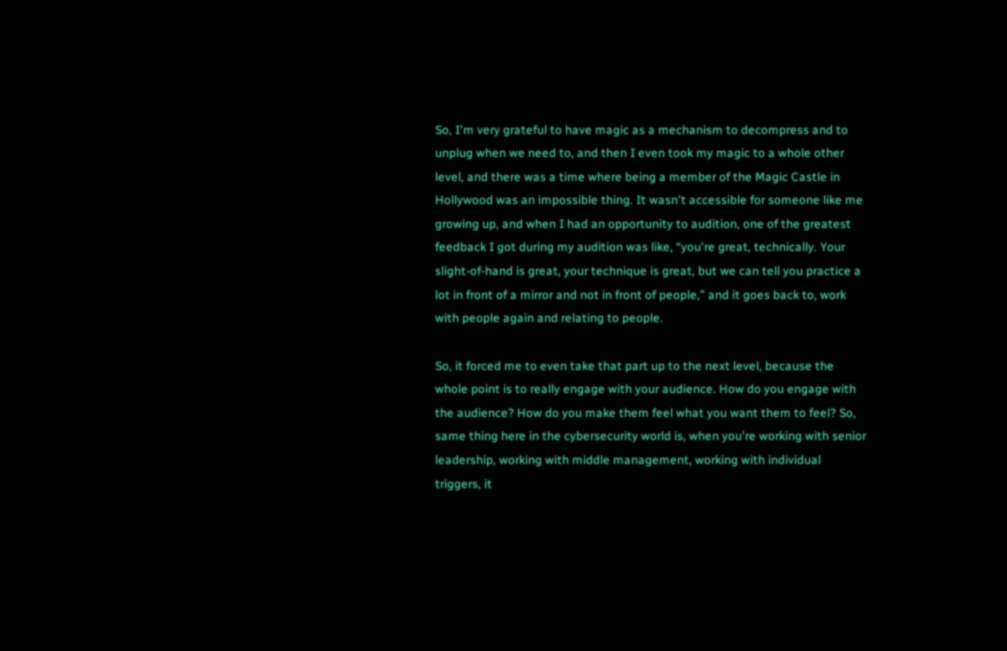So, I'm very grateful to have magic as a mechanism to decompress and to unplug when we need to, and then I even took my magic to a whole other level, and there was a time where being a member of the Magic Castle in Hollywood was an impossible thing. It wasn't accessible for someone like me growing up, and when I had an opportunity to audition, one of the greatest feedback I got during my audition was like, “you're great, technically. Your slight-of-hand is great, your technique is great, but we can tell you practice a lot in front of a mirror and not in front of people,” and it goes back to, work with people again and relating to people.

So, it forced me to even take that part up to the next level, because the whole point is to really engage with your audience. How do you engage with the audience? How do you make them feel what you want them to feel? So, same thing here in the cybersecurity world is, when you're working with senior leadership, working with middle management, working with individual triggers, it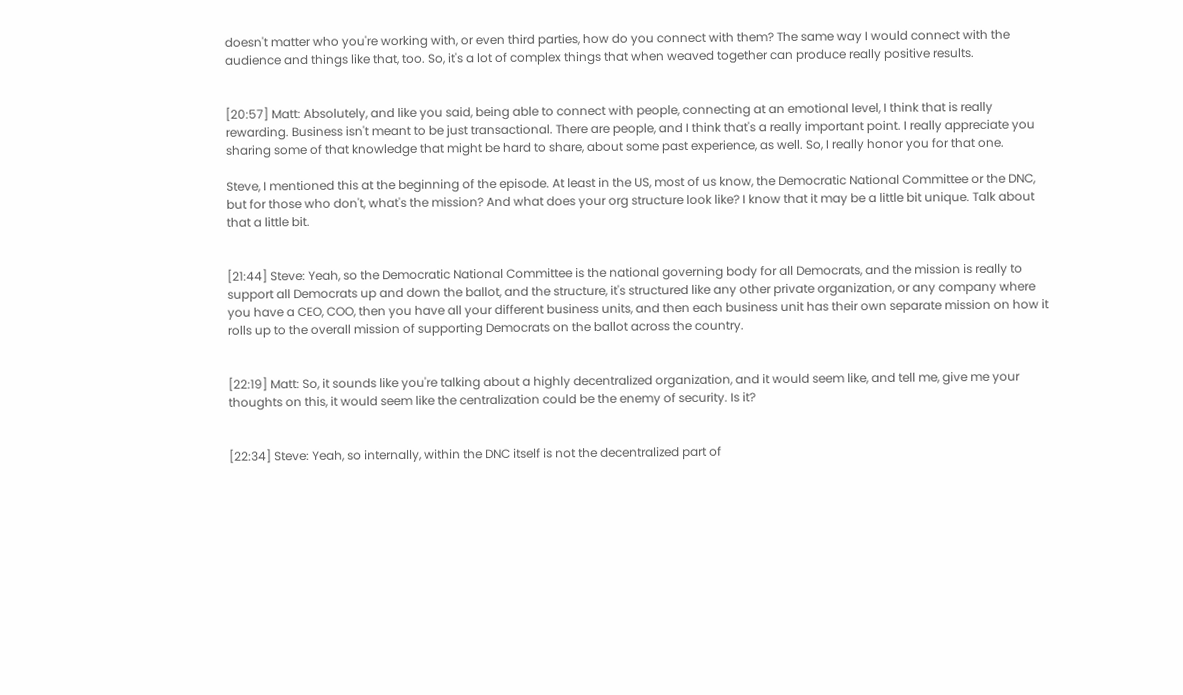doesn't matter who you're working with, or even third parties, how do you connect with them? The same way I would connect with the audience and things like that, too. So, it's a lot of complex things that when weaved together can produce really positive results.


[20:57] Matt: Absolutely, and like you said, being able to connect with people, connecting at an emotional level, I think that is really rewarding. Business isn't meant to be just transactional. There are people, and I think that's a really important point. I really appreciate you sharing some of that knowledge that might be hard to share, about some past experience, as well. So, I really honor you for that one.

Steve, I mentioned this at the beginning of the episode. At least in the US, most of us know, the Democratic National Committee or the DNC, but for those who don't, what's the mission? And what does your org structure look like? I know that it may be a little bit unique. Talk about that a little bit.


[21:44] Steve: Yeah, so the Democratic National Committee is the national governing body for all Democrats, and the mission is really to support all Democrats up and down the ballot, and the structure, it's structured like any other private organization, or any company where you have a CEO, COO, then you have all your different business units, and then each business unit has their own separate mission on how it rolls up to the overall mission of supporting Democrats on the ballot across the country.


[22:19] Matt: So, it sounds like you're talking about a highly decentralized organization, and it would seem like, and tell me, give me your thoughts on this, it would seem like the centralization could be the enemy of security. Is it?


[22:34] Steve: Yeah, so internally, within the DNC itself is not the decentralized part of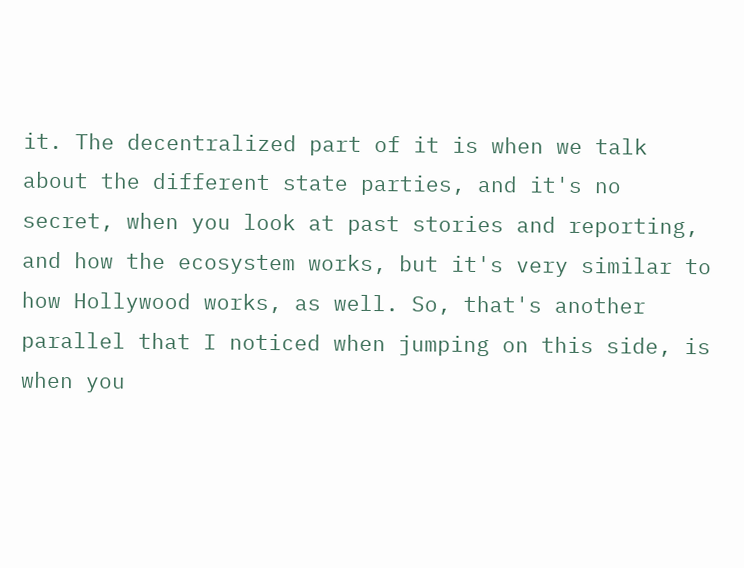it. The decentralized part of it is when we talk about the different state parties, and it's no secret, when you look at past stories and reporting, and how the ecosystem works, but it's very similar to how Hollywood works, as well. So, that's another parallel that I noticed when jumping on this side, is when you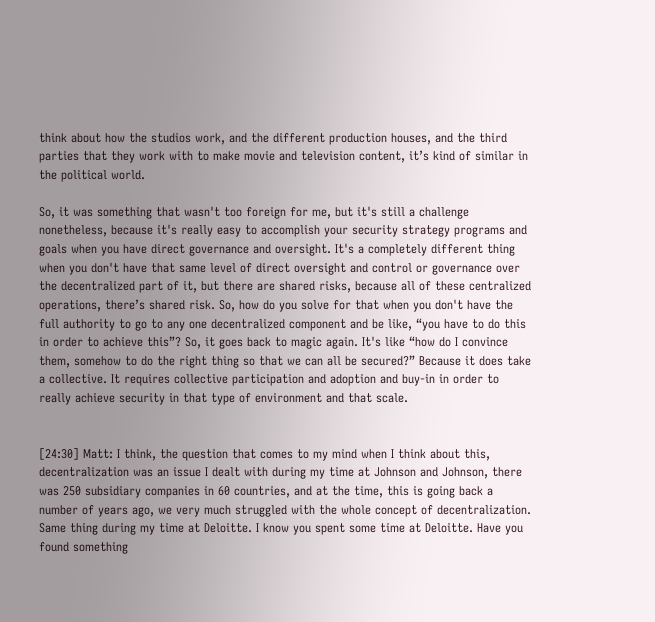think about how the studios work, and the different production houses, and the third parties that they work with to make movie and television content, it’s kind of similar in the political world.

So, it was something that wasn't too foreign for me, but it's still a challenge nonetheless, because it's really easy to accomplish your security strategy programs and goals when you have direct governance and oversight. It's a completely different thing when you don't have that same level of direct oversight and control or governance over the decentralized part of it, but there are shared risks, because all of these centralized operations, there’s shared risk. So, how do you solve for that when you don't have the full authority to go to any one decentralized component and be like, “you have to do this in order to achieve this”? So, it goes back to magic again. It's like “how do I convince them, somehow to do the right thing so that we can all be secured?” Because it does take a collective. It requires collective participation and adoption and buy-in in order to really achieve security in that type of environment and that scale.


[24:30] Matt: I think, the question that comes to my mind when I think about this, decentralization was an issue I dealt with during my time at Johnson and Johnson, there was 250 subsidiary companies in 60 countries, and at the time, this is going back a number of years ago, we very much struggled with the whole concept of decentralization. Same thing during my time at Deloitte. I know you spent some time at Deloitte. Have you found something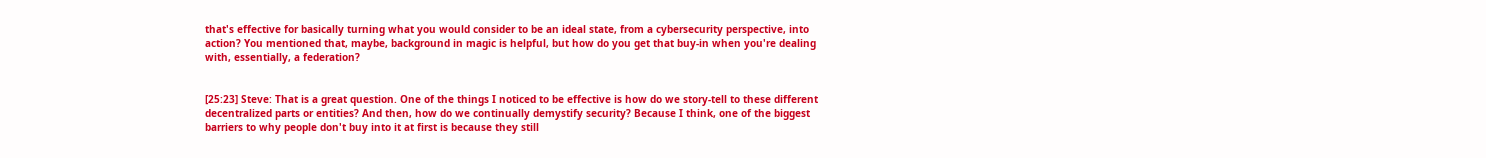that's effective for basically turning what you would consider to be an ideal state, from a cybersecurity perspective, into action? You mentioned that, maybe, background in magic is helpful, but how do you get that buy-in when you're dealing with, essentially, a federation?


[25:23] Steve: That is a great question. One of the things I noticed to be effective is how do we story-tell to these different decentralized parts or entities? And then, how do we continually demystify security? Because I think, one of the biggest barriers to why people don't buy into it at first is because they still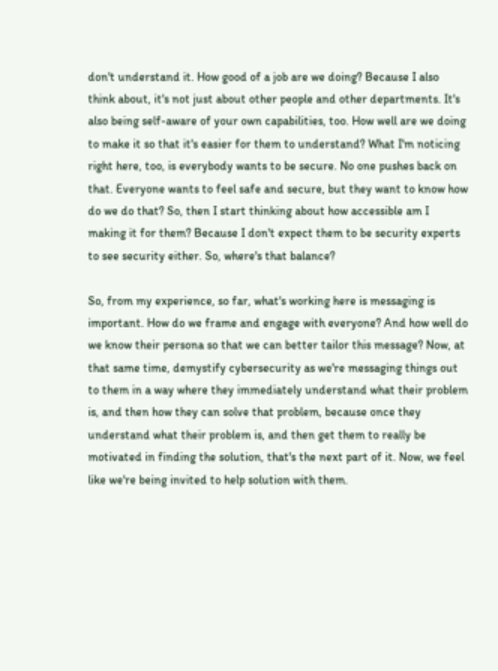don't understand it. How good of a job are we doing? Because I also think about, it's not just about other people and other departments. It's also being self-aware of your own capabilities, too. How well are we doing to make it so that it's easier for them to understand? What I'm noticing right here, too, is everybody wants to be secure. No one pushes back on that. Everyone wants to feel safe and secure, but they want to know how do we do that? So, then I start thinking about how accessible am I making it for them? Because I don't expect them to be security experts to see security either. So, where's that balance?

So, from my experience, so far, what's working here is messaging is important. How do we frame and engage with everyone? And how well do we know their persona so that we can better tailor this message? Now, at that same time, demystify cybersecurity as we're messaging things out to them in a way where they immediately understand what their problem is, and then how they can solve that problem, because once they understand what their problem is, and then get them to really be motivated in finding the solution, that's the next part of it. Now, we feel like we're being invited to help solution with them.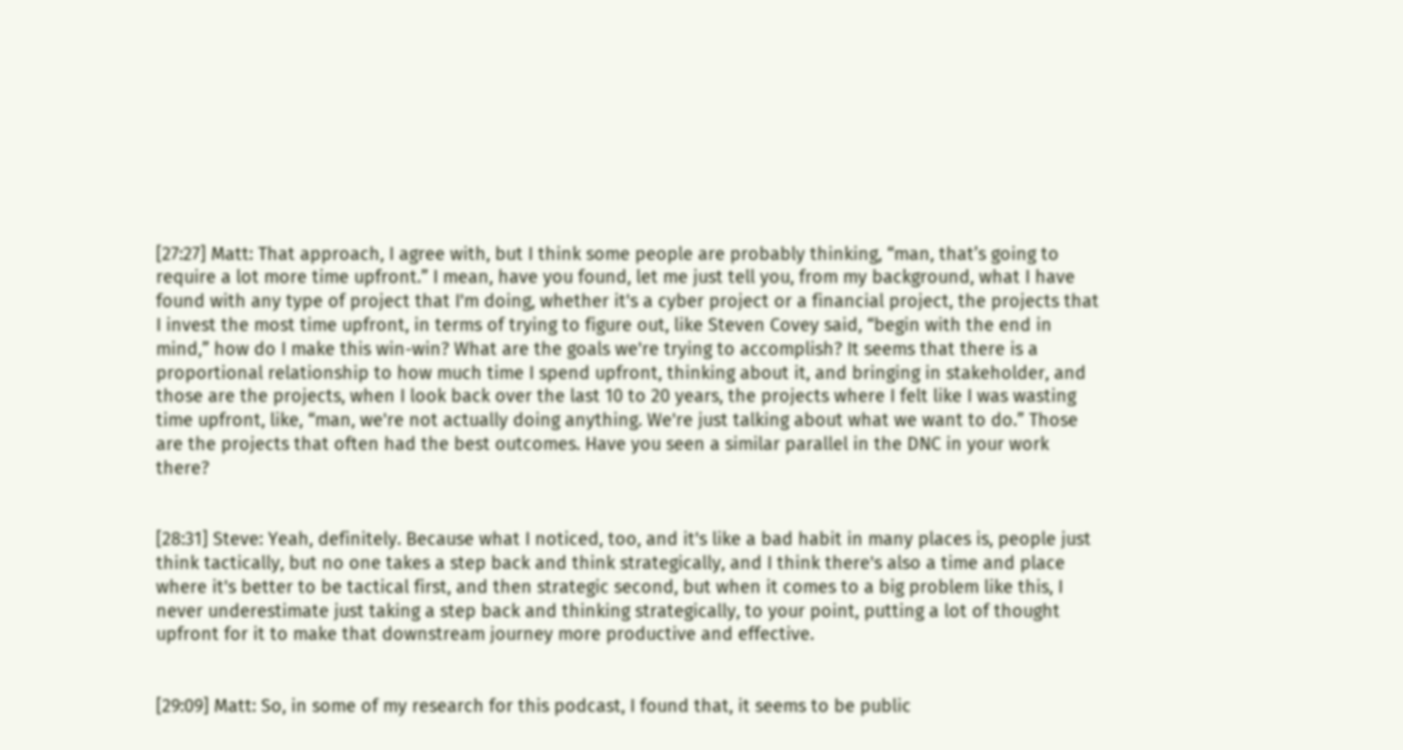[27:27] Matt: That approach, I agree with, but I think some people are probably thinking, “man, that’s going to require a lot more time upfront.” I mean, have you found, let me just tell you, from my background, what I have found with any type of project that I'm doing, whether it's a cyber project or a financial project, the projects that I invest the most time upfront, in terms of trying to figure out, like Steven Covey said, “begin with the end in mind,” how do I make this win-win? What are the goals we're trying to accomplish? It seems that there is a proportional relationship to how much time I spend upfront, thinking about it, and bringing in stakeholder, and those are the projects, when I look back over the last 10 to 20 years, the projects where I felt like I was wasting time upfront, like, “man, we're not actually doing anything. We're just talking about what we want to do.” Those are the projects that often had the best outcomes. Have you seen a similar parallel in the DNC in your work there?


[28:31] Steve: Yeah, definitely. Because what I noticed, too, and it's like a bad habit in many places is, people just think tactically, but no one takes a step back and think strategically, and I think there's also a time and place where it's better to be tactical first, and then strategic second, but when it comes to a big problem like this, I never underestimate just taking a step back and thinking strategically, to your point, putting a lot of thought upfront for it to make that downstream journey more productive and effective.


[29:09] Matt: So, in some of my research for this podcast, I found that, it seems to be public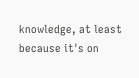knowledge, at least because it's on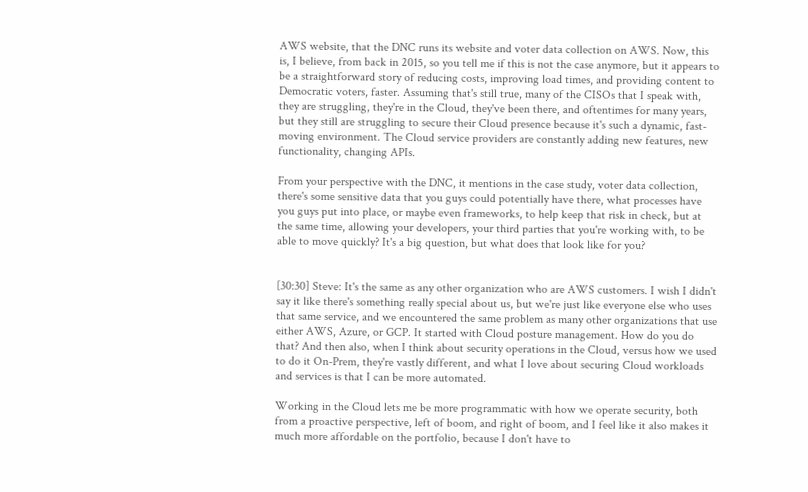AWS website, that the DNC runs its website and voter data collection on AWS. Now, this is, I believe, from back in 2015, so you tell me if this is not the case anymore, but it appears to be a straightforward story of reducing costs, improving load times, and providing content to Democratic voters, faster. Assuming that's still true, many of the CISOs that I speak with, they are struggling, they're in the Cloud, they've been there, and oftentimes for many years, but they still are struggling to secure their Cloud presence because it's such a dynamic, fast-moving environment. The Cloud service providers are constantly adding new features, new functionality, changing APIs.

From your perspective with the DNC, it mentions in the case study, voter data collection, there's some sensitive data that you guys could potentially have there, what processes have you guys put into place, or maybe even frameworks, to help keep that risk in check, but at the same time, allowing your developers, your third parties that you're working with, to be able to move quickly? It's a big question, but what does that look like for you?


[30:30] Steve: It's the same as any other organization who are AWS customers. I wish I didn't say it like there's something really special about us, but we're just like everyone else who uses that same service, and we encountered the same problem as many other organizations that use either AWS, Azure, or GCP. It started with Cloud posture management. How do you do that? And then also, when I think about security operations in the Cloud, versus how we used to do it On-Prem, they're vastly different, and what I love about securing Cloud workloads and services is that I can be more automated.

Working in the Cloud lets me be more programmatic with how we operate security, both from a proactive perspective, left of boom, and right of boom, and I feel like it also makes it much more affordable on the portfolio, because I don't have to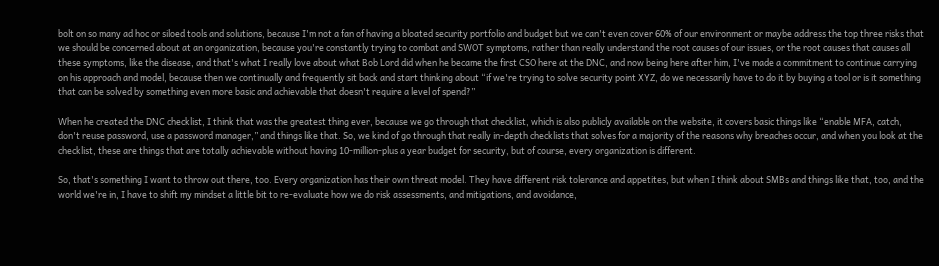bolt on so many ad hoc or siloed tools and solutions, because I'm not a fan of having a bloated security portfolio and budget but we can't even cover 60% of our environment or maybe address the top three risks that we should be concerned about at an organization, because you're constantly trying to combat and SWOT symptoms, rather than really understand the root causes of our issues, or the root causes that causes all these symptoms, like the disease, and that's what I really love about what Bob Lord did when he became the first CSO here at the DNC, and now being here after him, I've made a commitment to continue carrying on his approach and model, because then we continually and frequently sit back and start thinking about “if we're trying to solve security point XYZ, do we necessarily have to do it by buying a tool or is it something that can be solved by something even more basic and achievable that doesn't require a level of spend?”

When he created the DNC checklist, I think that was the greatest thing ever, because we go through that checklist, which is also publicly available on the website, it covers basic things like “enable MFA, catch, don't reuse password, use a password manager,” and things like that. So, we kind of go through that really in-depth checklists that solves for a majority of the reasons why breaches occur, and when you look at the checklist, these are things that are totally achievable without having 10-million-plus a year budget for security, but of course, every organization is different.

So, that's something I want to throw out there, too. Every organization has their own threat model. They have different risk tolerance and appetites, but when I think about SMBs and things like that, too, and the world we're in, I have to shift my mindset a little bit to re-evaluate how we do risk assessments, and mitigations, and avoidance,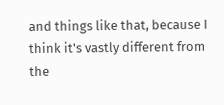and things like that, because I think it's vastly different from the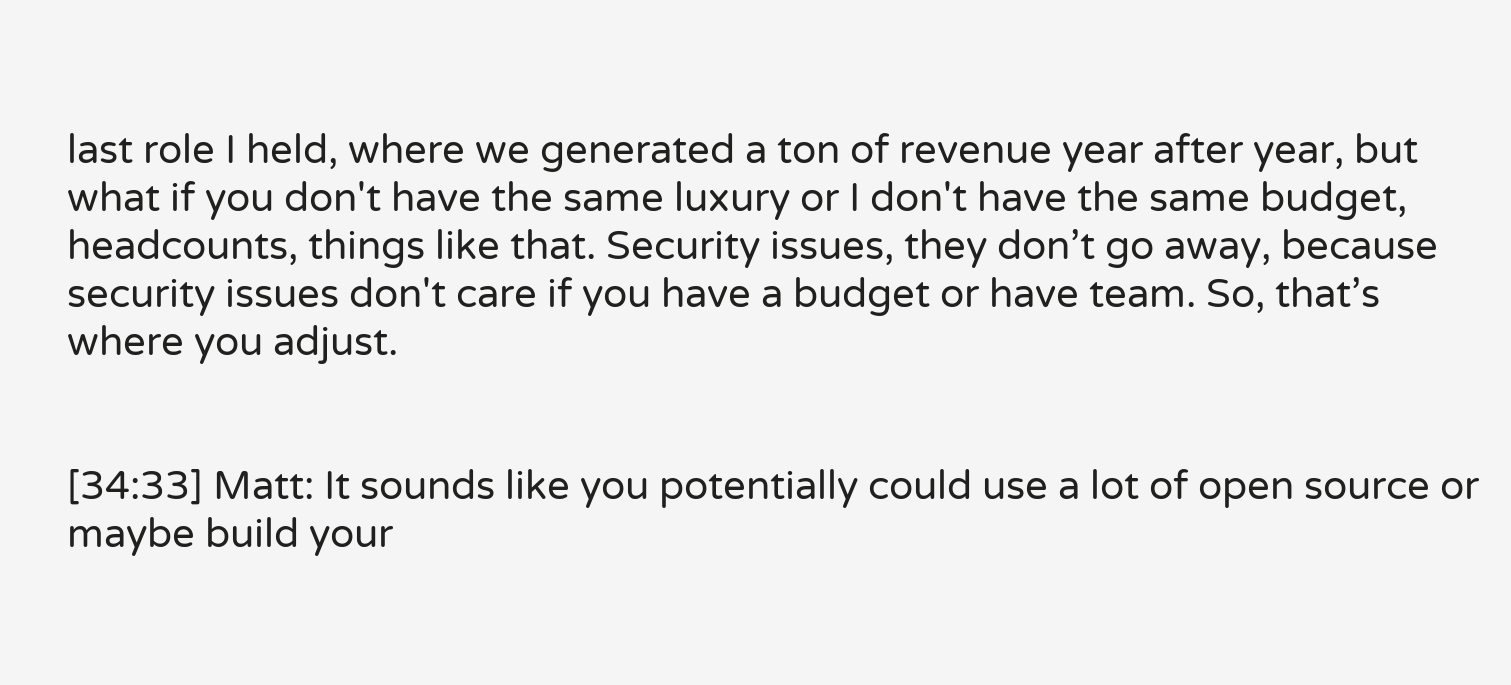last role I held, where we generated a ton of revenue year after year, but what if you don't have the same luxury or I don't have the same budget, headcounts, things like that. Security issues, they don’t go away, because security issues don't care if you have a budget or have team. So, that’s where you adjust.


[34:33] Matt: It sounds like you potentially could use a lot of open source or maybe build your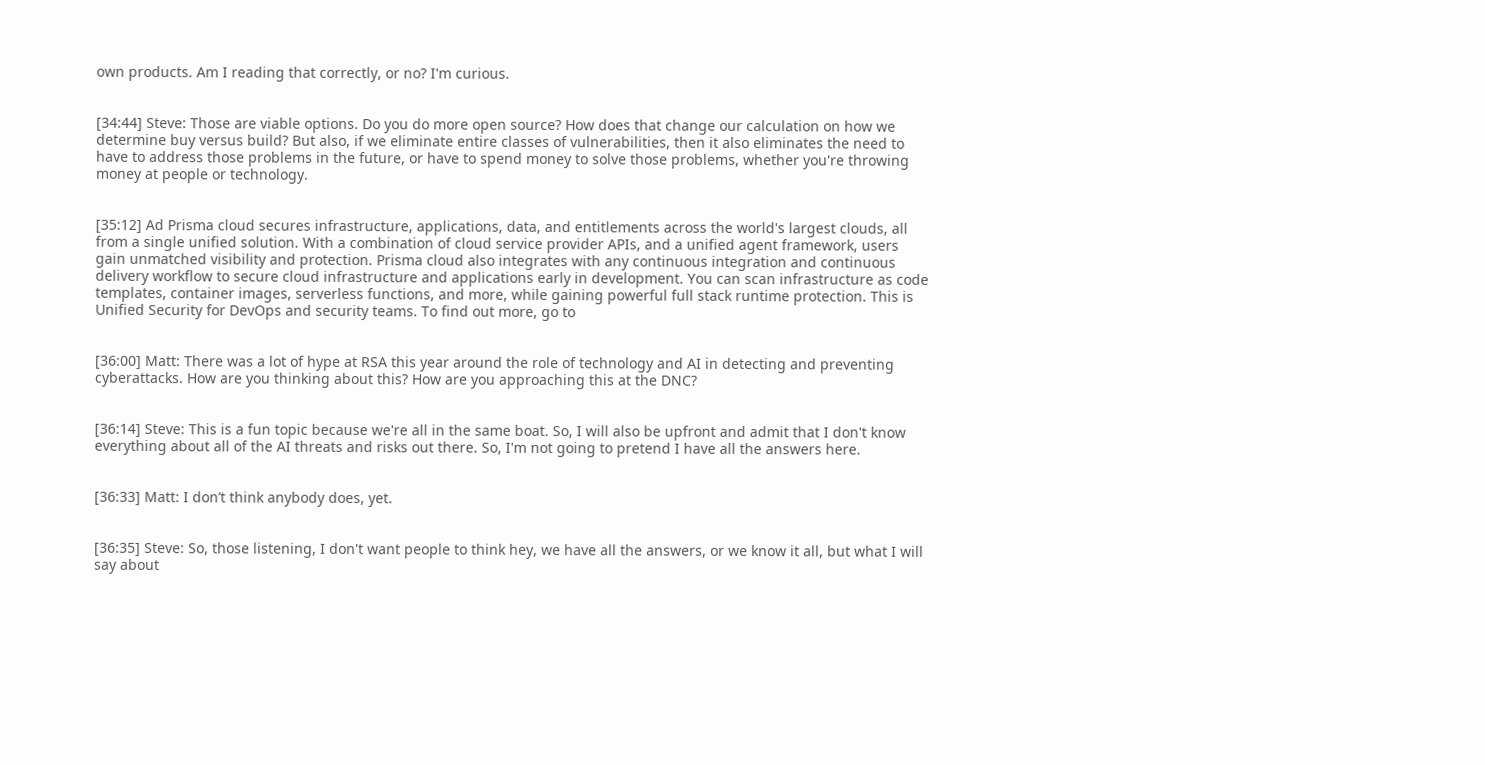own products. Am I reading that correctly, or no? I'm curious.


[34:44] Steve: Those are viable options. Do you do more open source? How does that change our calculation on how we determine buy versus build? But also, if we eliminate entire classes of vulnerabilities, then it also eliminates the need to have to address those problems in the future, or have to spend money to solve those problems, whether you're throwing money at people or technology.


[35:12] Ad Prisma cloud secures infrastructure, applications, data, and entitlements across the world's largest clouds, all from a single unified solution. With a combination of cloud service provider APIs, and a unified agent framework, users gain unmatched visibility and protection. Prisma cloud also integrates with any continuous integration and continuous delivery workflow to secure cloud infrastructure and applications early in development. You can scan infrastructure as code templates, container images, serverless functions, and more, while gaining powerful full stack runtime protection. This is Unified Security for DevOps and security teams. To find out more, go to


[36:00] Matt: There was a lot of hype at RSA this year around the role of technology and AI in detecting and preventing cyberattacks. How are you thinking about this? How are you approaching this at the DNC?


[36:14] Steve: This is a fun topic because we're all in the same boat. So, I will also be upfront and admit that I don't know everything about all of the AI threats and risks out there. So, I'm not going to pretend I have all the answers here.


[36:33] Matt: I don’t think anybody does, yet.


[36:35] Steve: So, those listening, I don't want people to think hey, we have all the answers, or we know it all, but what I will say about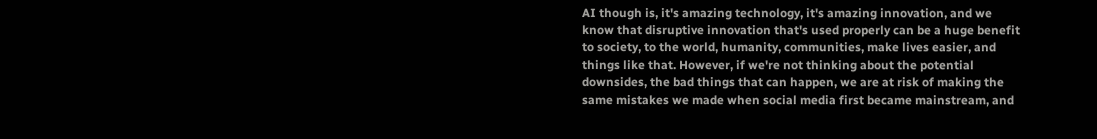AI though is, it's amazing technology, it's amazing innovation, and we know that disruptive innovation that's used properly can be a huge benefit to society, to the world, humanity, communities, make lives easier, and things like that. However, if we're not thinking about the potential downsides, the bad things that can happen, we are at risk of making the same mistakes we made when social media first became mainstream, and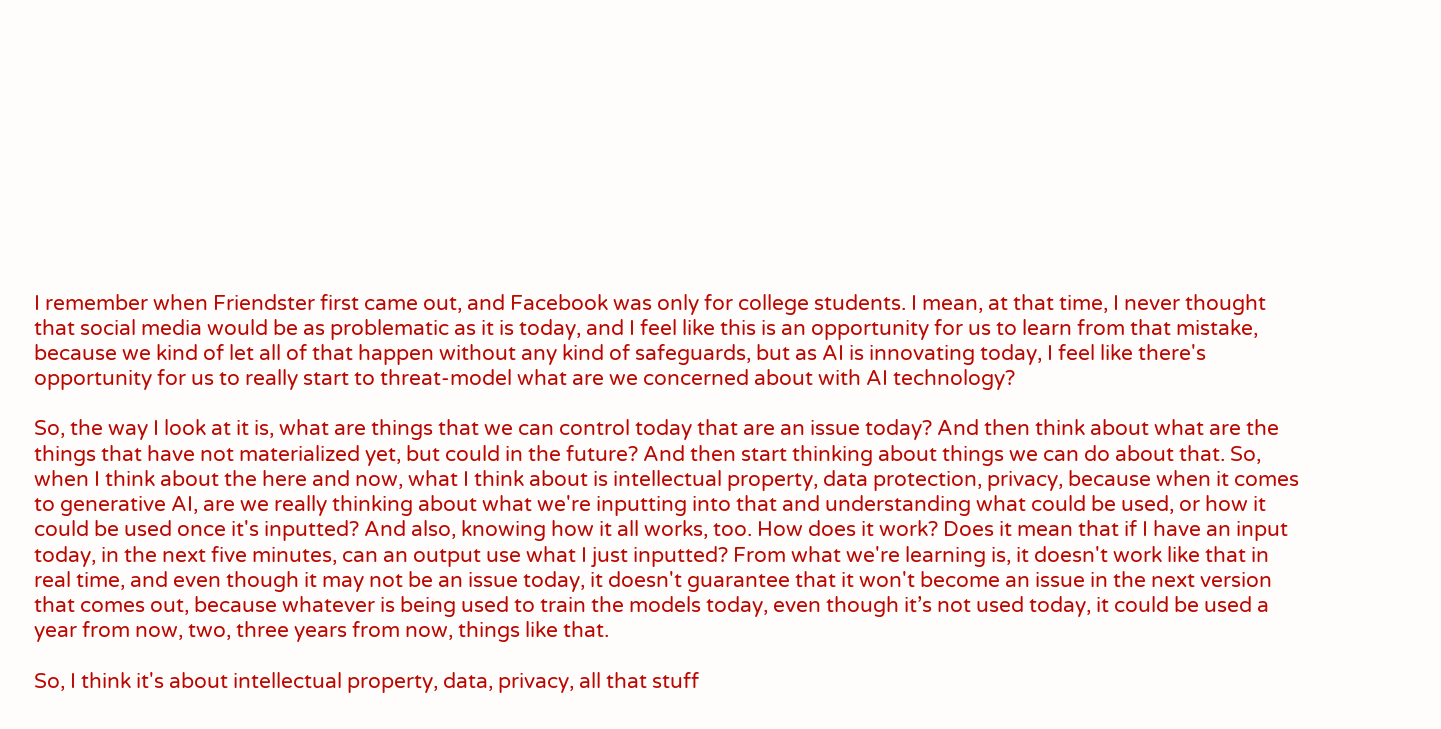I remember when Friendster first came out, and Facebook was only for college students. I mean, at that time, I never thought that social media would be as problematic as it is today, and I feel like this is an opportunity for us to learn from that mistake, because we kind of let all of that happen without any kind of safeguards, but as AI is innovating today, I feel like there's opportunity for us to really start to threat-model what are we concerned about with AI technology?

So, the way I look at it is, what are things that we can control today that are an issue today? And then think about what are the things that have not materialized yet, but could in the future? And then start thinking about things we can do about that. So, when I think about the here and now, what I think about is intellectual property, data protection, privacy, because when it comes to generative AI, are we really thinking about what we're inputting into that and understanding what could be used, or how it could be used once it's inputted? And also, knowing how it all works, too. How does it work? Does it mean that if I have an input today, in the next five minutes, can an output use what I just inputted? From what we're learning is, it doesn't work like that in real time, and even though it may not be an issue today, it doesn't guarantee that it won't become an issue in the next version that comes out, because whatever is being used to train the models today, even though it’s not used today, it could be used a year from now, two, three years from now, things like that.

So, I think it's about intellectual property, data, privacy, all that stuff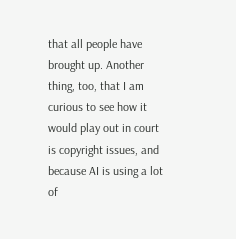that all people have brought up. Another thing, too, that I am curious to see how it would play out in court is copyright issues, and because AI is using a lot of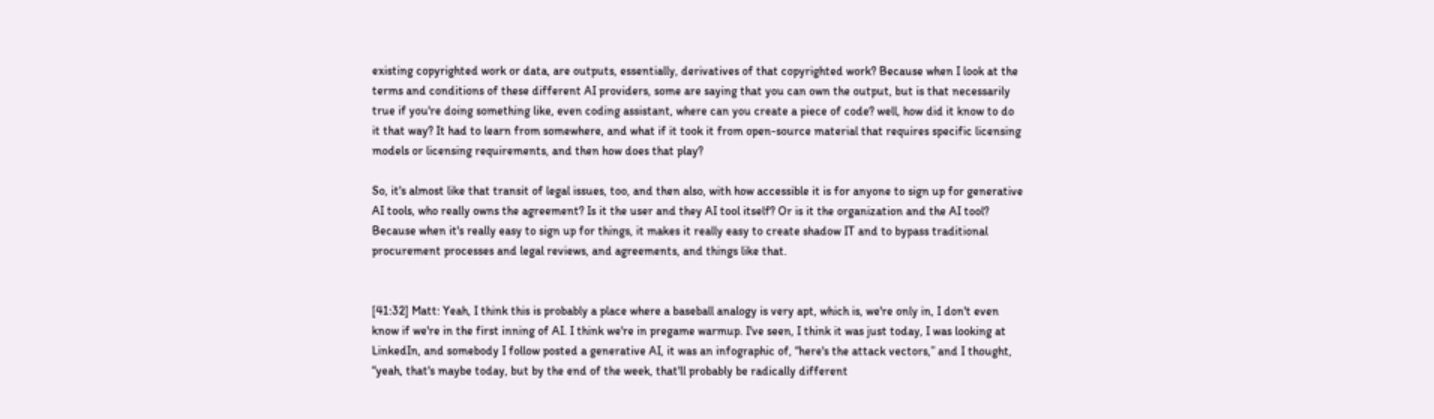existing copyrighted work or data, are outputs, essentially, derivatives of that copyrighted work? Because when I look at the terms and conditions of these different AI providers, some are saying that you can own the output, but is that necessarily true if you're doing something like, even coding assistant, where can you create a piece of code? well, how did it know to do it that way? It had to learn from somewhere, and what if it took it from open-source material that requires specific licensing models or licensing requirements, and then how does that play?

So, it's almost like that transit of legal issues, too, and then also, with how accessible it is for anyone to sign up for generative AI tools, who really owns the agreement? Is it the user and they AI tool itself? Or is it the organization and the AI tool? Because when it's really easy to sign up for things, it makes it really easy to create shadow IT and to bypass traditional procurement processes and legal reviews, and agreements, and things like that.


[41:32] Matt: Yeah, I think this is probably a place where a baseball analogy is very apt, which is, we're only in, I don't even know if we're in the first inning of AI. I think we're in pregame warmup. I've seen, I think it was just today, I was looking at LinkedIn, and somebody I follow posted a generative AI, it was an infographic of, “here's the attack vectors,” and I thought, “yeah, that's maybe today, but by the end of the week, that'll probably be radically different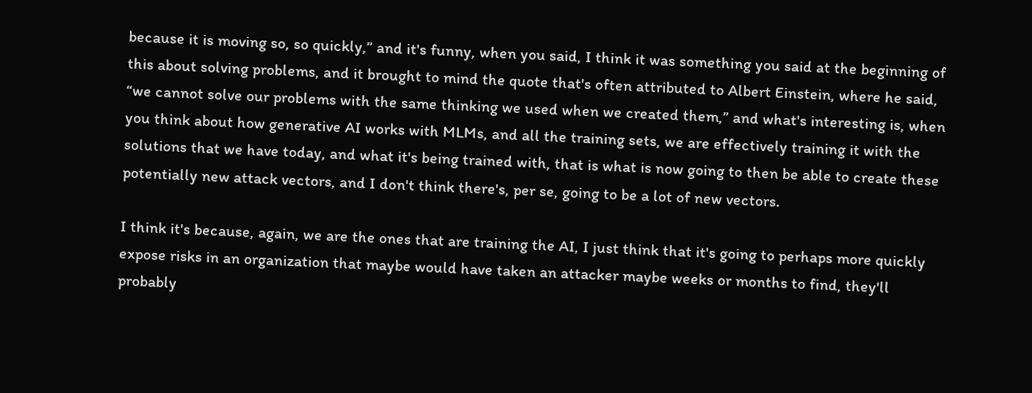because it is moving so, so quickly,” and it's funny, when you said, I think it was something you said at the beginning of this about solving problems, and it brought to mind the quote that's often attributed to Albert Einstein, where he said, “we cannot solve our problems with the same thinking we used when we created them,” and what's interesting is, when you think about how generative AI works with MLMs, and all the training sets, we are effectively training it with the solutions that we have today, and what it's being trained with, that is what is now going to then be able to create these potentially new attack vectors, and I don't think there's, per se, going to be a lot of new vectors.

I think it's because, again, we are the ones that are training the AI, I just think that it's going to perhaps more quickly expose risks in an organization that maybe would have taken an attacker maybe weeks or months to find, they'll probably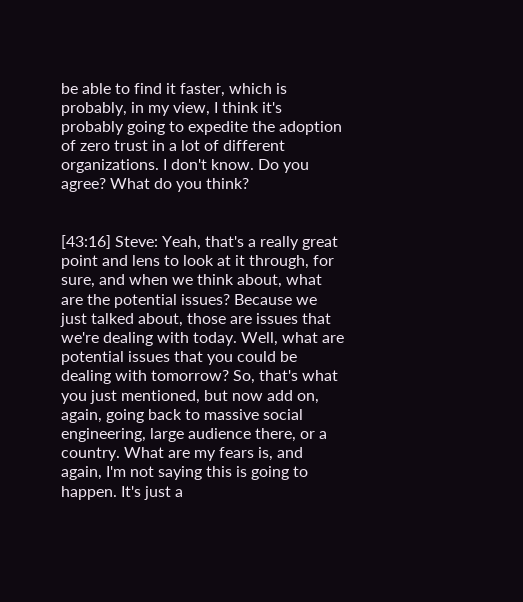be able to find it faster, which is probably, in my view, I think it's probably going to expedite the adoption of zero trust in a lot of different organizations. I don't know. Do you agree? What do you think?


[43:16] Steve: Yeah, that's a really great point and lens to look at it through, for sure, and when we think about, what are the potential issues? Because we just talked about, those are issues that we're dealing with today. Well, what are potential issues that you could be dealing with tomorrow? So, that's what you just mentioned, but now add on, again, going back to massive social engineering, large audience there, or a country. What are my fears is, and again, I'm not saying this is going to happen. It's just a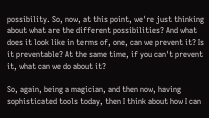possibility. So, now, at this point, we're just thinking about what are the different possibilities? And what does it look like in terms of, one, can we prevent it? Is it preventable? At the same time, if you can't prevent it, what can we do about it?

So, again, being a magician, and then now, having sophisticated tools today, then I think about how I can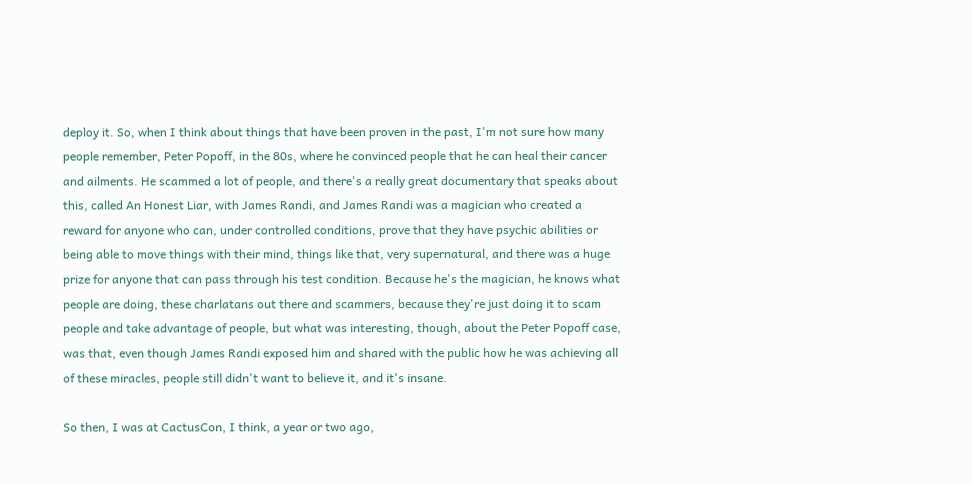deploy it. So, when I think about things that have been proven in the past, I'm not sure how many people remember, Peter Popoff, in the 80s, where he convinced people that he can heal their cancer and ailments. He scammed a lot of people, and there's a really great documentary that speaks about this, called An Honest Liar, with James Randi, and James Randi was a magician who created a reward for anyone who can, under controlled conditions, prove that they have psychic abilities or being able to move things with their mind, things like that, very supernatural, and there was a huge prize for anyone that can pass through his test condition. Because he's the magician, he knows what people are doing, these charlatans out there and scammers, because they're just doing it to scam people and take advantage of people, but what was interesting, though, about the Peter Popoff case, was that, even though James Randi exposed him and shared with the public how he was achieving all of these miracles, people still didn't want to believe it, and it's insane.

So then, I was at CactusCon, I think, a year or two ago,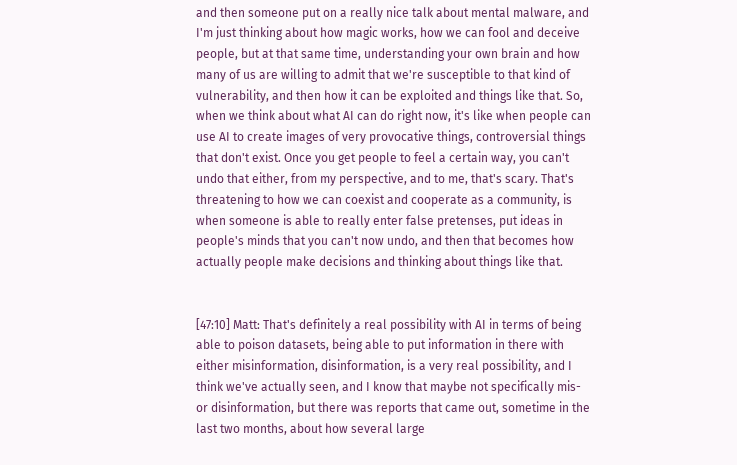and then someone put on a really nice talk about mental malware, and I'm just thinking about how magic works, how we can fool and deceive people, but at that same time, understanding your own brain and how many of us are willing to admit that we're susceptible to that kind of vulnerability, and then how it can be exploited and things like that. So, when we think about what AI can do right now, it's like when people can use AI to create images of very provocative things, controversial things that don't exist. Once you get people to feel a certain way, you can't undo that either, from my perspective, and to me, that's scary. That's threatening to how we can coexist and cooperate as a community, is when someone is able to really enter false pretenses, put ideas in people's minds that you can't now undo, and then that becomes how actually people make decisions and thinking about things like that.


[47:10] Matt: That's definitely a real possibility with AI in terms of being able to poison datasets, being able to put information in there with either misinformation, disinformation, is a very real possibility, and I think we've actually seen, and I know that maybe not specifically mis- or disinformation, but there was reports that came out, sometime in the last two months, about how several large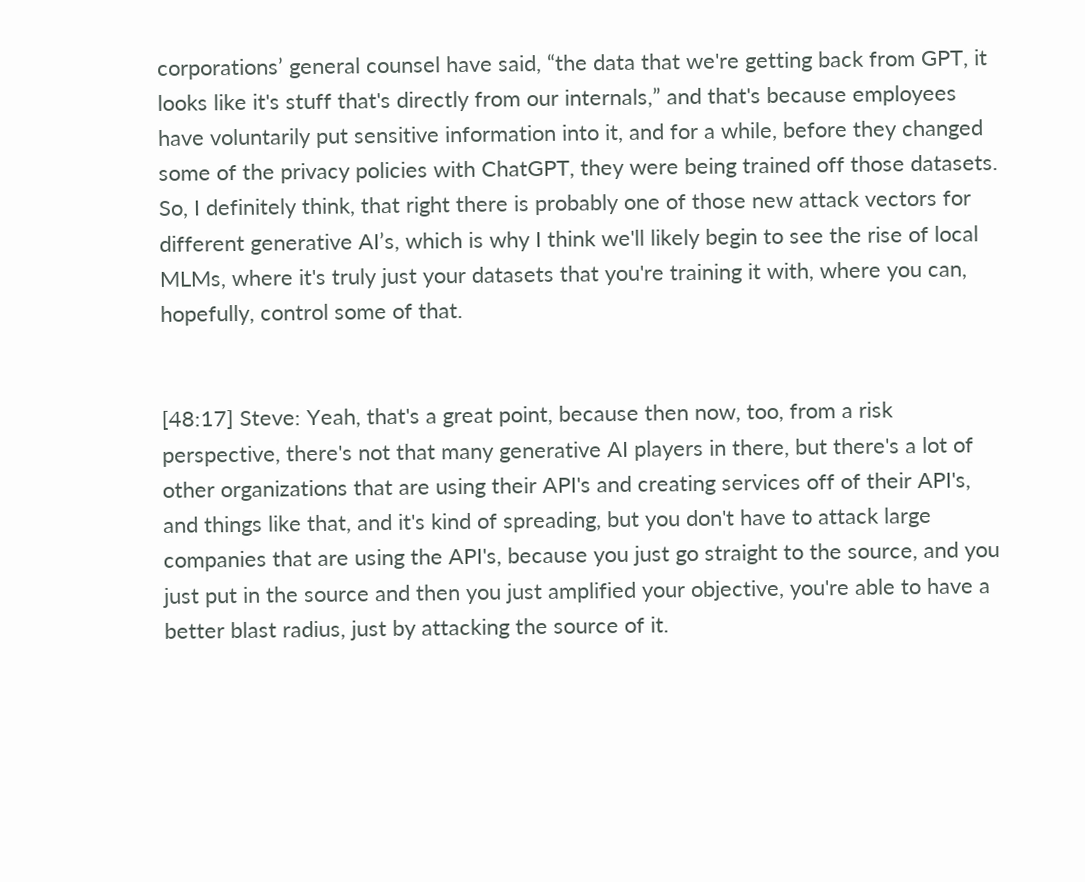corporations’ general counsel have said, “the data that we're getting back from GPT, it looks like it's stuff that's directly from our internals,” and that's because employees have voluntarily put sensitive information into it, and for a while, before they changed some of the privacy policies with ChatGPT, they were being trained off those datasets. So, I definitely think, that right there is probably one of those new attack vectors for different generative AI’s, which is why I think we'll likely begin to see the rise of local MLMs, where it's truly just your datasets that you're training it with, where you can, hopefully, control some of that.


[48:17] Steve: Yeah, that's a great point, because then now, too, from a risk perspective, there's not that many generative AI players in there, but there's a lot of other organizations that are using their API's and creating services off of their API's, and things like that, and it's kind of spreading, but you don't have to attack large companies that are using the API's, because you just go straight to the source, and you just put in the source and then you just amplified your objective, you're able to have a better blast radius, just by attacking the source of it.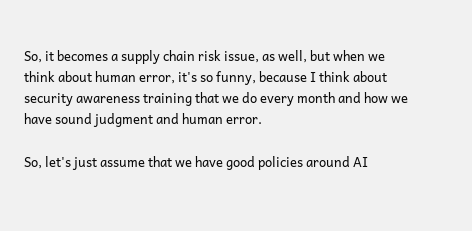So, it becomes a supply chain risk issue, as well, but when we think about human error, it's so funny, because I think about security awareness training that we do every month and how we have sound judgment and human error.

So, let's just assume that we have good policies around AI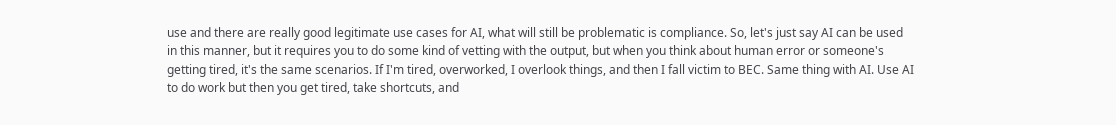use and there are really good legitimate use cases for AI, what will still be problematic is compliance. So, let's just say AI can be used in this manner, but it requires you to do some kind of vetting with the output, but when you think about human error or someone's getting tired, it's the same scenarios. If I'm tired, overworked, I overlook things, and then I fall victim to BEC. Same thing with AI. Use AI to do work but then you get tired, take shortcuts, and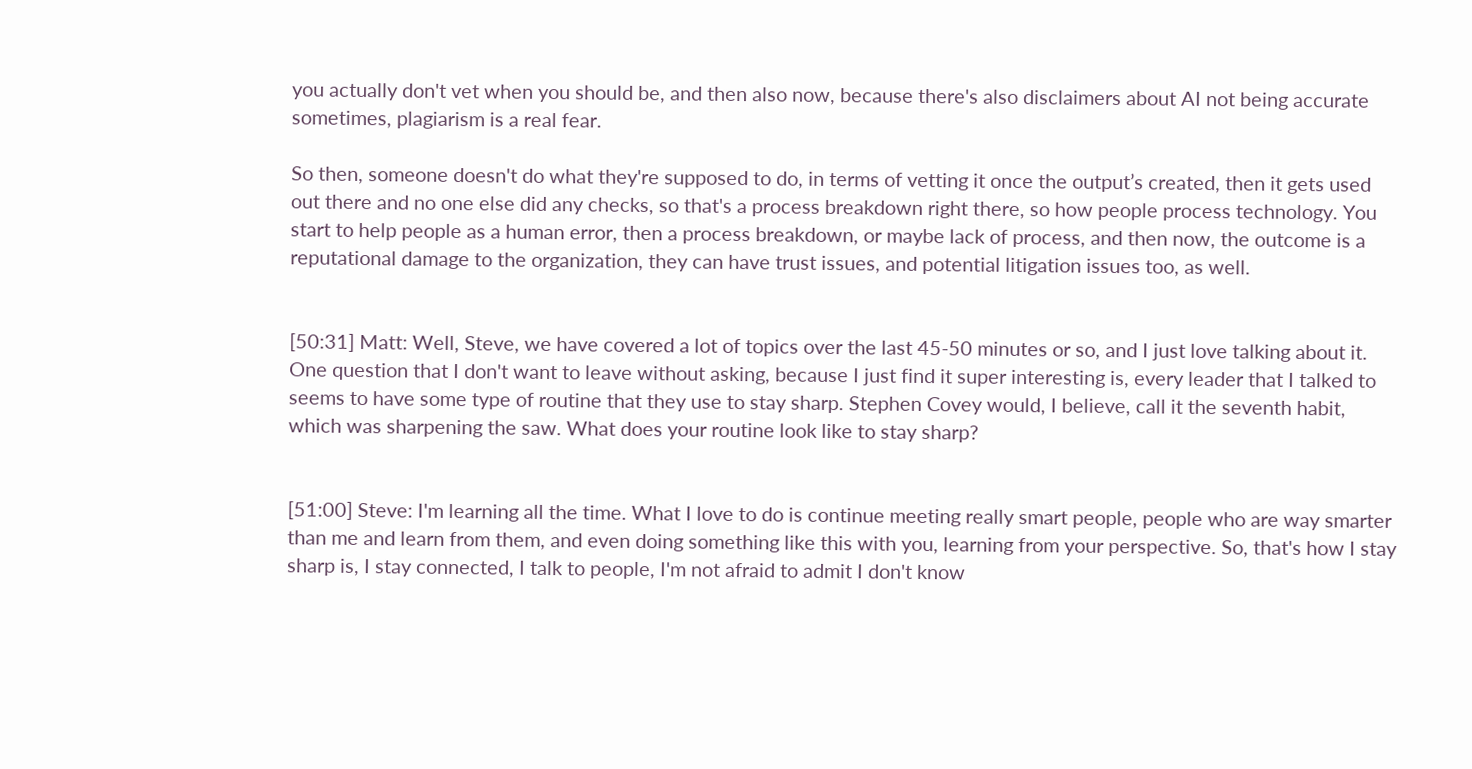you actually don't vet when you should be, and then also now, because there's also disclaimers about AI not being accurate sometimes, plagiarism is a real fear.

So then, someone doesn't do what they're supposed to do, in terms of vetting it once the output’s created, then it gets used out there and no one else did any checks, so that's a process breakdown right there, so how people process technology. You start to help people as a human error, then a process breakdown, or maybe lack of process, and then now, the outcome is a reputational damage to the organization, they can have trust issues, and potential litigation issues too, as well.


[50:31] Matt: Well, Steve, we have covered a lot of topics over the last 45-50 minutes or so, and I just love talking about it. One question that I don't want to leave without asking, because I just find it super interesting is, every leader that I talked to seems to have some type of routine that they use to stay sharp. Stephen Covey would, I believe, call it the seventh habit, which was sharpening the saw. What does your routine look like to stay sharp?


[51:00] Steve: I'm learning all the time. What I love to do is continue meeting really smart people, people who are way smarter than me and learn from them, and even doing something like this with you, learning from your perspective. So, that's how I stay sharp is, I stay connected, I talk to people, I'm not afraid to admit I don't know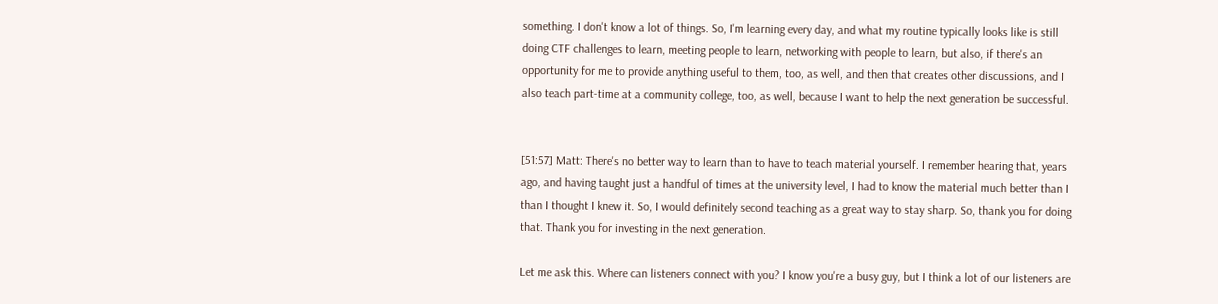something. I don't know a lot of things. So, I'm learning every day, and what my routine typically looks like is still doing CTF challenges to learn, meeting people to learn, networking with people to learn, but also, if there's an opportunity for me to provide anything useful to them, too, as well, and then that creates other discussions, and I also teach part-time at a community college, too, as well, because I want to help the next generation be successful.


[51:57] Matt: There's no better way to learn than to have to teach material yourself. I remember hearing that, years ago, and having taught just a handful of times at the university level, I had to know the material much better than I than I thought I knew it. So, I would definitely second teaching as a great way to stay sharp. So, thank you for doing that. Thank you for investing in the next generation.

Let me ask this. Where can listeners connect with you? I know you're a busy guy, but I think a lot of our listeners are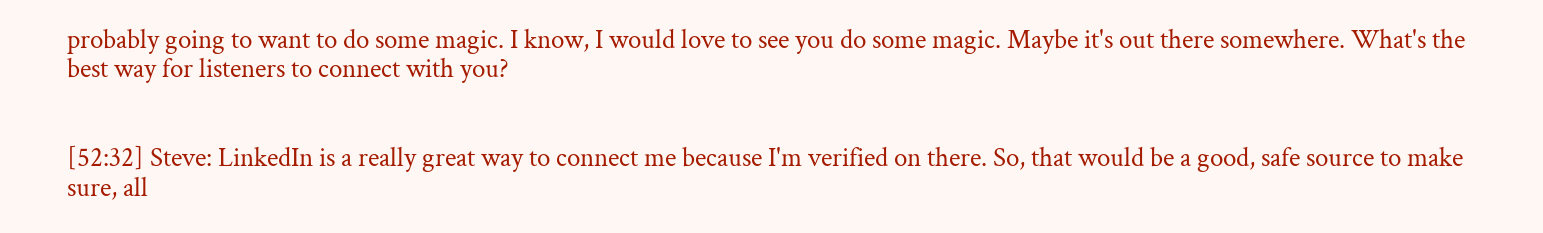probably going to want to do some magic. I know, I would love to see you do some magic. Maybe it's out there somewhere. What's the best way for listeners to connect with you?


[52:32] Steve: LinkedIn is a really great way to connect me because I'm verified on there. So, that would be a good, safe source to make sure, all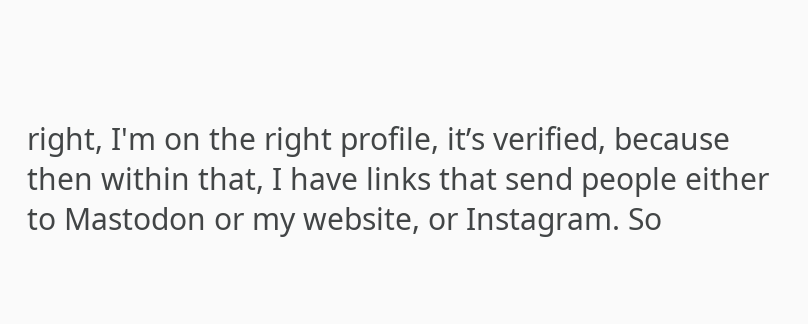right, I'm on the right profile, it’s verified, because then within that, I have links that send people either to Mastodon or my website, or Instagram. So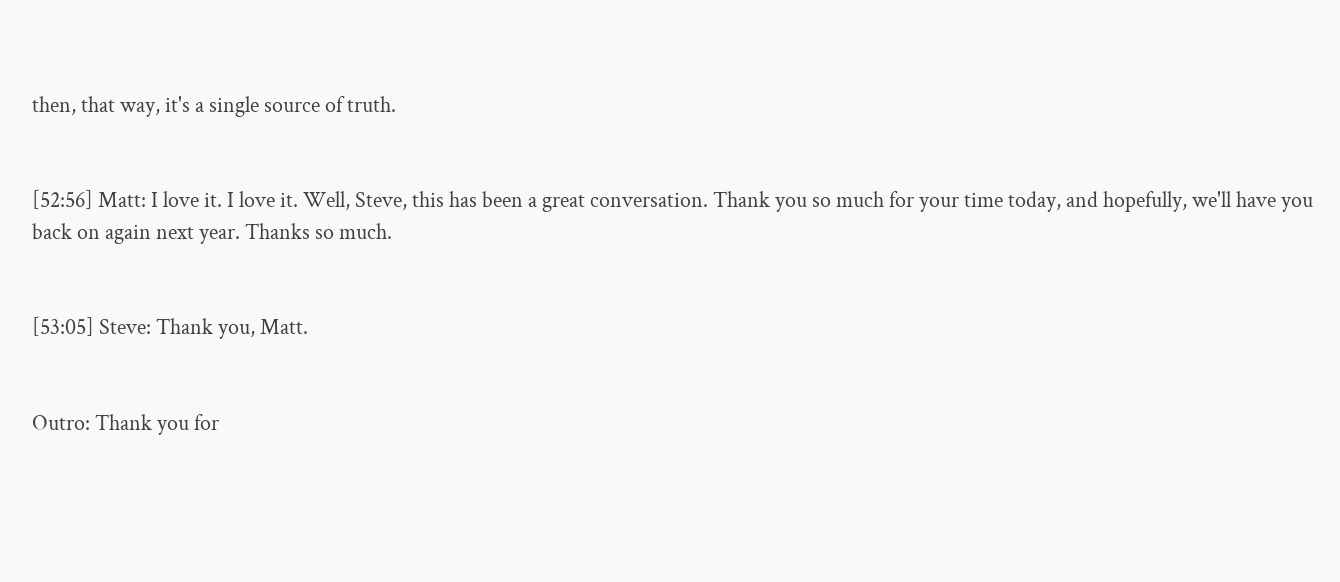then, that way, it's a single source of truth.


[52:56] Matt: I love it. I love it. Well, Steve, this has been a great conversation. Thank you so much for your time today, and hopefully, we'll have you back on again next year. Thanks so much.


[53:05] Steve: Thank you, Matt.


Outro: Thank you for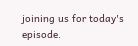joining us for today's episode.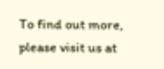To find out more, please visit us at